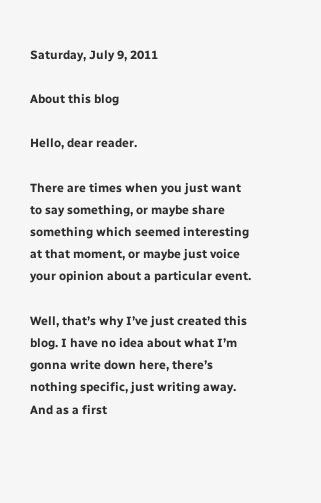Saturday, July 9, 2011

About this blog

Hello, dear reader.

There are times when you just want to say something, or maybe share something which seemed interesting at that moment, or maybe just voice your opinion about a particular event.

Well, that’s why I’ve just created this blog. I have no idea about what I’m gonna write down here, there’s nothing specific, just writing away. And as a first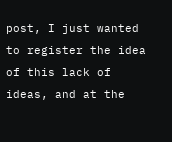post, I just wanted to register the idea of this lack of ideas, and at the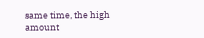same time, the high amount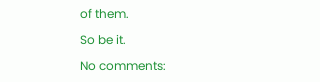of them.

So be it.

No comments: